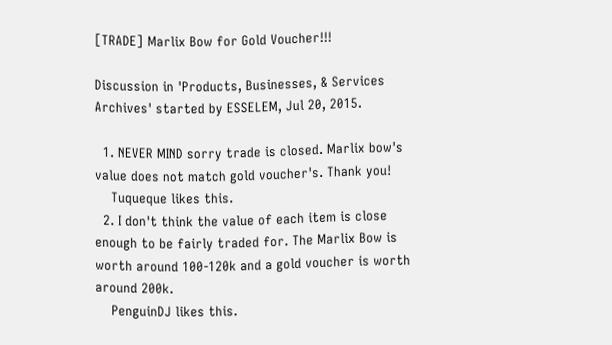[TRADE] Marlix Bow for Gold Voucher!!!

Discussion in 'Products, Businesses, & Services Archives' started by ESSELEM, Jul 20, 2015.

  1. NEVER MIND sorry trade is closed. Marlix bow's value does not match gold voucher's. Thank you!
    Tuqueque likes this.
  2. I don't think the value of each item is close enough to be fairly traded for. The Marlix Bow is worth around 100-120k and a gold voucher is worth around 200k.
    PenguinDJ likes this.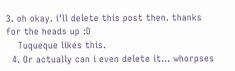3. oh okay. i'll delete this post then. thanks for the heads up :D
    Tuqueque likes this.
  4. Or actually can i even delete it... whorpses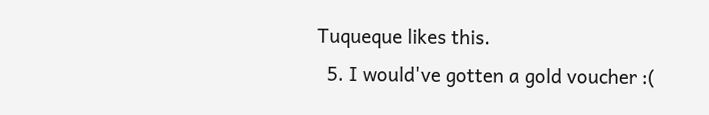Tuqueque likes this.
  5. I would've gotten a gold voucher :(